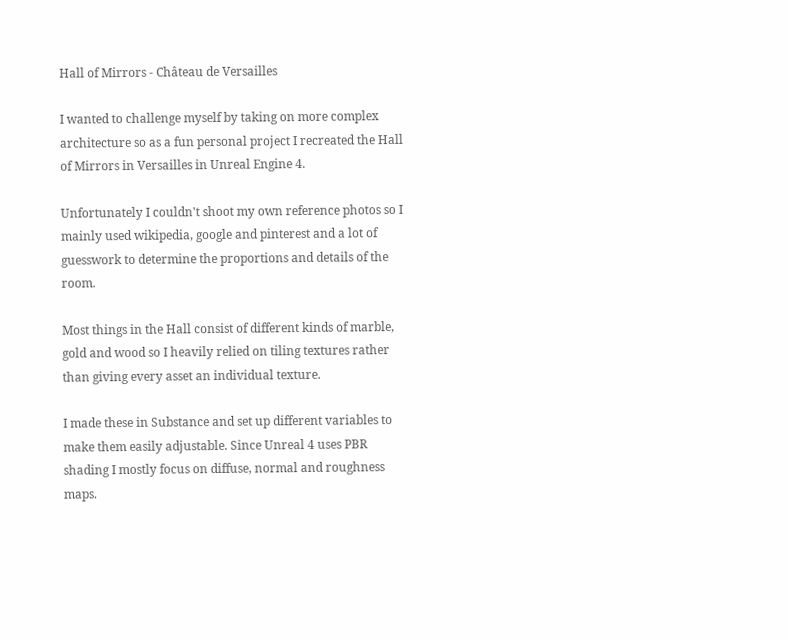Hall of Mirrors - Château de Versailles

I wanted to challenge myself by taking on more complex architecture so as a fun personal project I recreated the Hall of Mirrors in Versailles in Unreal Engine 4.

Unfortunately I couldn't shoot my own reference photos so I mainly used wikipedia, google and pinterest and a lot of guesswork to determine the proportions and details of the room.

Most things in the Hall consist of different kinds of marble, gold and wood so I heavily relied on tiling textures rather than giving every asset an individual texture.

I made these in Substance and set up different variables to make them easily adjustable. Since Unreal 4 uses PBR shading I mostly focus on diffuse, normal and roughness maps.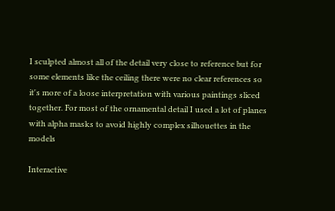I sculpted almost all of the detail very close to reference but for some elements like the ceiling there were no clear references so it's more of a loose interpretation with various paintings sliced together. For most of the ornamental detail I used a lot of planes with alpha masks to avoid highly complex silhouettes in the models

Interactive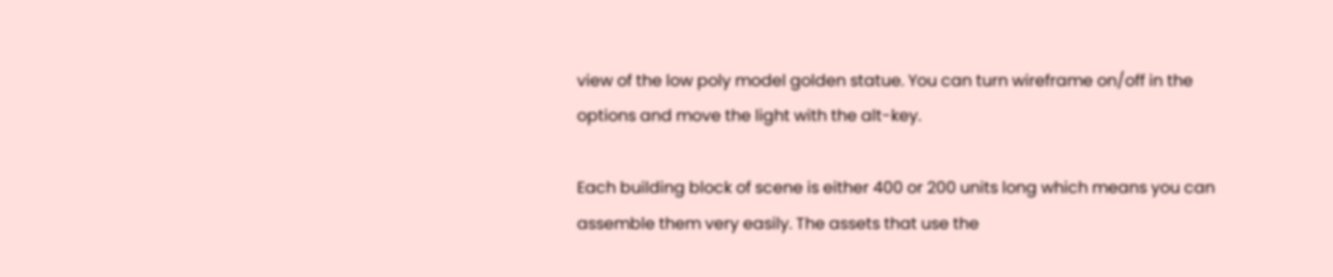view of the low poly model golden statue. You can turn wireframe on/off in the options and move the light with the alt-key.

Each building block of scene is either 400 or 200 units long which means you can assemble them very easily. The assets that use the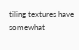tiling textures have somewhat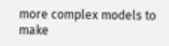more complex models to make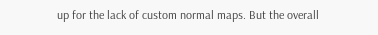up for the lack of custom normal maps. But the overall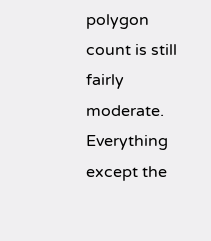polygon count is still fairly moderate. Everything except the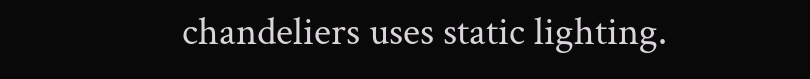chandeliers uses static lighting.